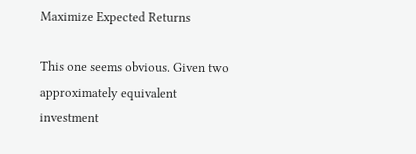Maximize Expected Returns

This one seems obvious. Given two approximately equivalent investment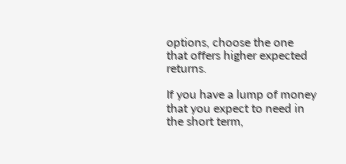options, choose the one that offers higher expected returns.

If you have a lump of money that you expect to need in the short term,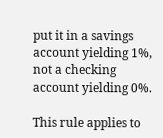put it in a savings account yielding 1%, not a checking account yielding 0%.

This rule applies to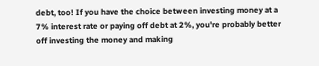debt, too! If you have the choice between investing money at a 7% interest rate or paying off debt at 2%, you're probably better off investing the money and making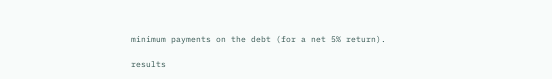minimum payments on the debt (for a net 5% return).

results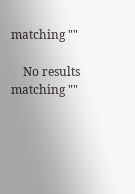matching ""

    No results matching ""